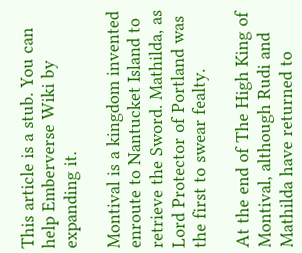This article is a stub. You can help Emberverse Wiki by expanding it.

Montival is a kingdom invented enroute to Nantucket Island to retrieve the Sword. Mathilda, as Lord Protector of Portland was the first to swear fealty.

At the end of The High King of Montival, although Rudi and Mathilda have returned to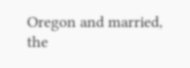Oregon and married, the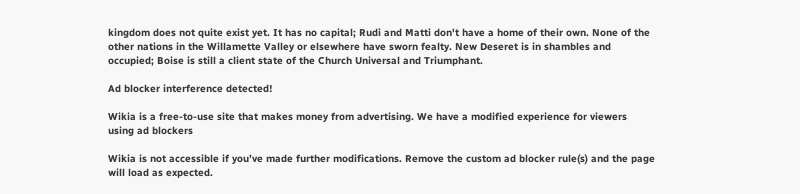kingdom does not quite exist yet. It has no capital; Rudi and Matti don't have a home of their own. None of the other nations in the Willamette Valley or elsewhere have sworn fealty. New Deseret is in shambles and occupied; Boise is still a client state of the Church Universal and Triumphant.

Ad blocker interference detected!

Wikia is a free-to-use site that makes money from advertising. We have a modified experience for viewers using ad blockers

Wikia is not accessible if you’ve made further modifications. Remove the custom ad blocker rule(s) and the page will load as expected.